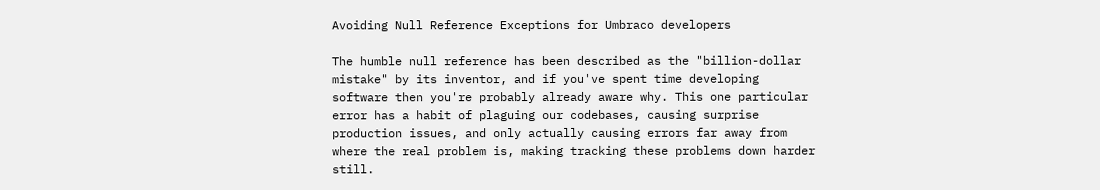Avoiding Null Reference Exceptions for Umbraco developers

The humble null reference has been described as the "billion-dollar mistake" by its inventor, and if you've spent time developing software then you're probably already aware why. This one particular error has a habit of plaguing our codebases, causing surprise production issues, and only actually causing errors far away from where the real problem is, making tracking these problems down harder still.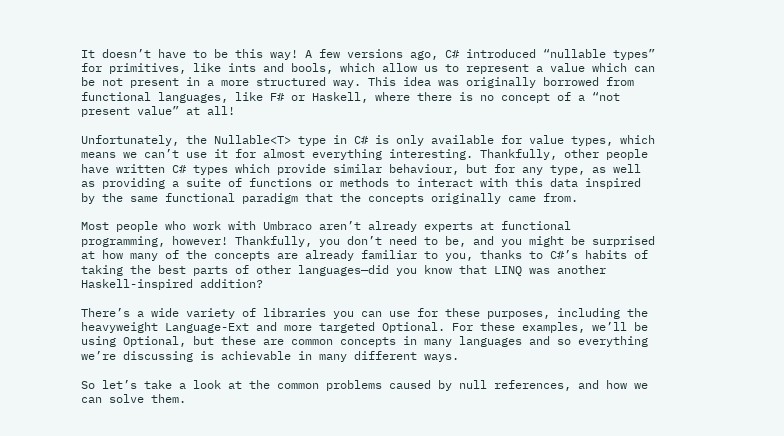It doesn’t have to be this way! A few versions ago, C# introduced “nullable types” for primitives, like ints and bools, which allow us to represent a value which can be not present in a more structured way. This idea was originally borrowed from functional languages, like F# or Haskell, where there is no concept of a “not present value” at all!

Unfortunately, the Nullable<T> type in C# is only available for value types, which means we can’t use it for almost everything interesting. Thankfully, other people have written C# types which provide similar behaviour, but for any type, as well as providing a suite of functions or methods to interact with this data inspired by the same functional paradigm that the concepts originally came from.

Most people who work with Umbraco aren’t already experts at functional programming, however! Thankfully, you don’t need to be, and you might be surprised at how many of the concepts are already familiar to you, thanks to C#’s habits of taking the best parts of other languages—did you know that LINQ was another Haskell-inspired addition?

There’s a wide variety of libraries you can use for these purposes, including the heavyweight Language-Ext and more targeted Optional. For these examples, we’ll be using Optional, but these are common concepts in many languages and so everything we’re discussing is achievable in many different ways.

So let’s take a look at the common problems caused by null references, and how we can solve them.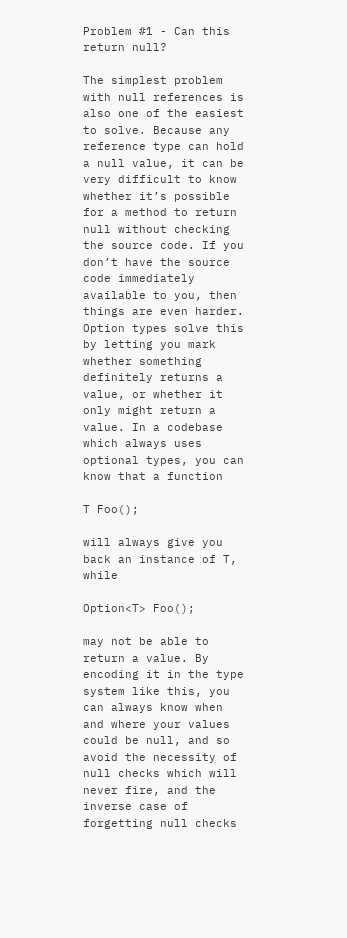Problem #1 - Can this return null?

The simplest problem with null references is also one of the easiest to solve. Because any reference type can hold a null value, it can be very difficult to know whether it’s possible for a method to return null without checking the source code. If you don’t have the source code immediately available to you, then things are even harder. Option types solve this by letting you mark whether something definitely returns a value, or whether it only might return a value. In a codebase which always uses optional types, you can know that a function

T Foo();

will always give you back an instance of T, while

Option<T> Foo();

may not be able to return a value. By encoding it in the type system like this, you can always know when and where your values could be null, and so avoid the necessity of null checks which will never fire, and the inverse case of forgetting null checks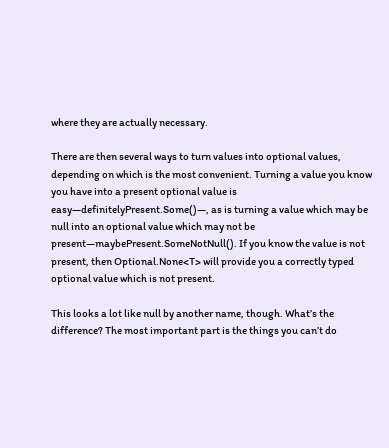where they are actually necessary.

There are then several ways to turn values into optional values, depending on which is the most convenient. Turning a value you know you have into a present optional value is easy—definitelyPresent.Some()—, as is turning a value which may be null into an optional value which may not be present—maybePresent.SomeNotNull(). If you know the value is not present, then Optional.None<T> will provide you a correctly typed optional value which is not present.

This looks a lot like null by another name, though. What’s the difference? The most important part is the things you can’t do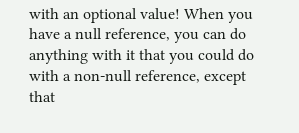with an optional value! When you have a null reference, you can do anything with it that you could do with a non-null reference, except that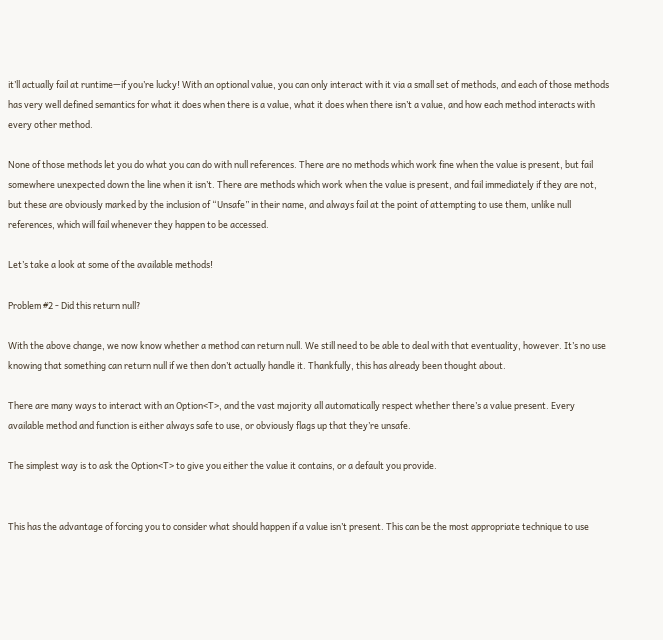it’ll actually fail at runtime—if you’re lucky! With an optional value, you can only interact with it via a small set of methods, and each of those methods has very well defined semantics for what it does when there is a value, what it does when there isn’t a value, and how each method interacts with every other method.

None of those methods let you do what you can do with null references. There are no methods which work fine when the value is present, but fail somewhere unexpected down the line when it isn’t. There are methods which work when the value is present, and fail immediately if they are not, but these are obviously marked by the inclusion of “Unsafe” in their name, and always fail at the point of attempting to use them, unlike null references, which will fail whenever they happen to be accessed.

Let’s take a look at some of the available methods!

Problem #2 - Did this return null?

With the above change, we now know whether a method can return null. We still need to be able to deal with that eventuality, however. It’s no use knowing that something can return null if we then don’t actually handle it. Thankfully, this has already been thought about.

There are many ways to interact with an Option<T>, and the vast majority all automatically respect whether there’s a value present. Every available method and function is either always safe to use, or obviously flags up that they’re unsafe.

The simplest way is to ask the Option<T> to give you either the value it contains, or a default you provide.


This has the advantage of forcing you to consider what should happen if a value isn’t present. This can be the most appropriate technique to use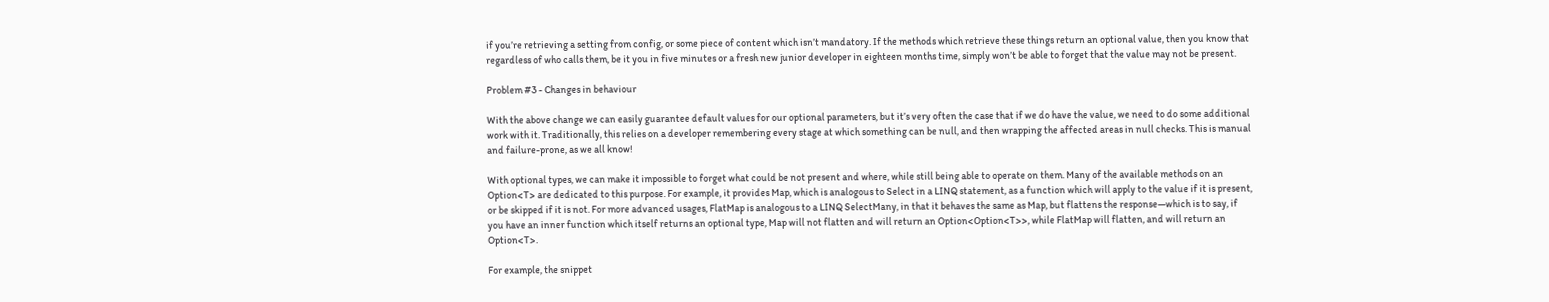if you’re retrieving a setting from config, or some piece of content which isn’t mandatory. If the methods which retrieve these things return an optional value, then you know that regardless of who calls them, be it you in five minutes or a fresh new junior developer in eighteen months time, simply won’t be able to forget that the value may not be present.

Problem #3 - Changes in behaviour

With the above change we can easily guarantee default values for our optional parameters, but it’s very often the case that if we do have the value, we need to do some additional work with it. Traditionally, this relies on a developer remembering every stage at which something can be null, and then wrapping the affected areas in null checks. This is manual and failure-prone, as we all know!

With optional types, we can make it impossible to forget what could be not present and where, while still being able to operate on them. Many of the available methods on an Option<T> are dedicated to this purpose. For example, it provides Map, which is analogous to Select in a LINQ statement, as a function which will apply to the value if it is present, or be skipped if it is not. For more advanced usages, FlatMap is analogous to a LINQ SelectMany, in that it behaves the same as Map, but flattens the response—which is to say, if you have an inner function which itself returns an optional type, Map will not flatten and will return an Option<Option<T>>, while FlatMap will flatten, and will return an Option<T>.

For example, the snippet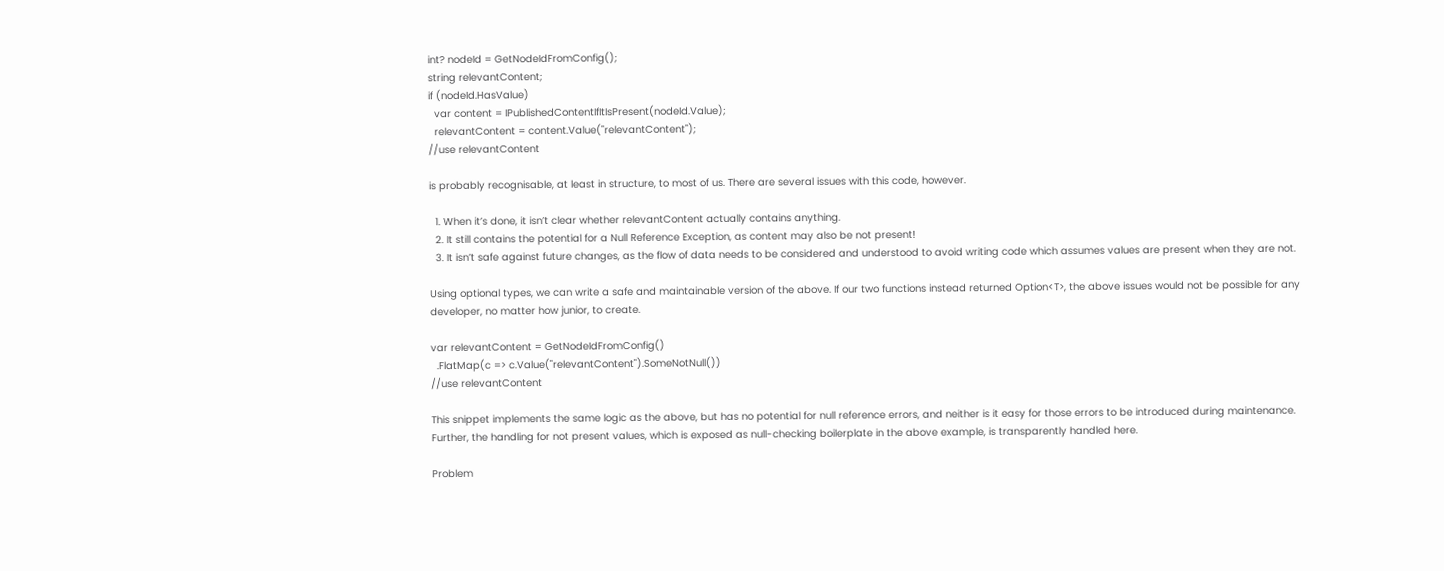int? nodeId = GetNodeIdFromConfig();
string relevantContent;
if (nodeId.HasValue)
  var content = IPublishedContentIfItIsPresent(nodeId.Value);
  relevantContent = content.Value("relevantContent");
//use relevantContent

is probably recognisable, at least in structure, to most of us. There are several issues with this code, however.

  1. When it’s done, it isn’t clear whether relevantContent actually contains anything.
  2. It still contains the potential for a Null Reference Exception, as content may also be not present!
  3. It isn’t safe against future changes, as the flow of data needs to be considered and understood to avoid writing code which assumes values are present when they are not.

Using optional types, we can write a safe and maintainable version of the above. If our two functions instead returned Option<T>, the above issues would not be possible for any developer, no matter how junior, to create.

var relevantContent = GetNodeIdFromConfig()
  .FlatMap(c => c.Value("relevantContent").SomeNotNull())
//use relevantContent

This snippet implements the same logic as the above, but has no potential for null reference errors, and neither is it easy for those errors to be introduced during maintenance. Further, the handling for not present values, which is exposed as null-checking boilerplate in the above example, is transparently handled here.

Problem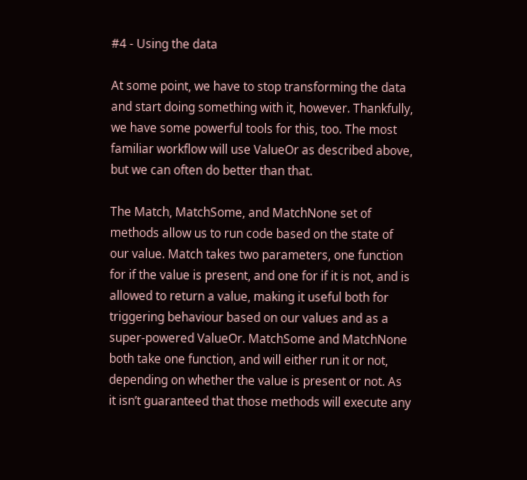#4 - Using the data

At some point, we have to stop transforming the data and start doing something with it, however. Thankfully, we have some powerful tools for this, too. The most familiar workflow will use ValueOr as described above, but we can often do better than that.

The Match, MatchSome, and MatchNone set of methods allow us to run code based on the state of our value. Match takes two parameters, one function for if the value is present, and one for if it is not, and is allowed to return a value, making it useful both for triggering behaviour based on our values and as a super-powered ValueOr. MatchSome and MatchNone both take one function, and will either run it or not, depending on whether the value is present or not. As it isn’t guaranteed that those methods will execute any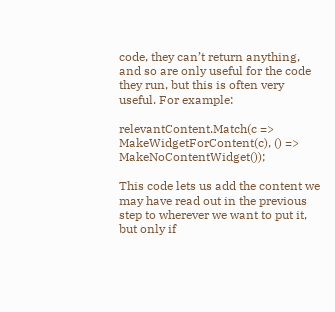code, they can’t return anything, and so are only useful for the code they run, but this is often very useful. For example:

relevantContent.Match(c => MakeWidgetForContent(c), () => MakeNoContentWidget());

This code lets us add the content we may have read out in the previous step to wherever we want to put it, but only if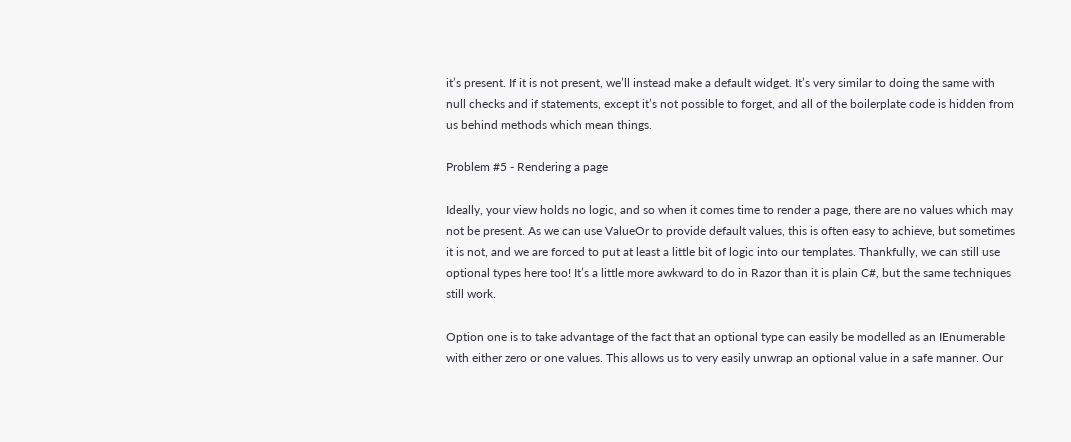it’s present. If it is not present, we’ll instead make a default widget. It’s very similar to doing the same with null checks and if statements, except it’s not possible to forget, and all of the boilerplate code is hidden from us behind methods which mean things.

Problem #5 - Rendering a page

Ideally, your view holds no logic, and so when it comes time to render a page, there are no values which may not be present. As we can use ValueOr to provide default values, this is often easy to achieve, but sometimes it is not, and we are forced to put at least a little bit of logic into our templates. Thankfully, we can still use optional types here too! It’s a little more awkward to do in Razor than it is plain C#, but the same techniques still work.

Option one is to take advantage of the fact that an optional type can easily be modelled as an IEnumerable with either zero or one values. This allows us to very easily unwrap an optional value in a safe manner. Our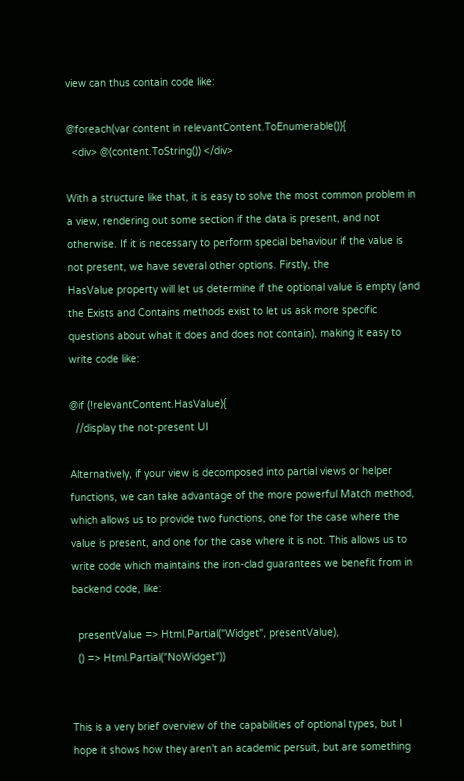view can thus contain code like:

@foreach(var content in relevantContent.ToEnumerable()){
  <div> @(content.ToString()) </div>

With a structure like that, it is easy to solve the most common problem in a view, rendering out some section if the data is present, and not otherwise. If it is necessary to perform special behaviour if the value is not present, we have several other options. Firstly, the
HasValue property will let us determine if the optional value is empty (and the Exists and Contains methods exist to let us ask more specific questions about what it does and does not contain), making it easy to write code like:

@if (!relevantContent.HasValue){
  //display the not-present UI

Alternatively, if your view is decomposed into partial views or helper functions, we can take advantage of the more powerful Match method, which allows us to provide two functions, one for the case where the value is present, and one for the case where it is not. This allows us to write code which maintains the iron-clad guarantees we benefit from in backend code, like:

  presentValue => Html.Partial("Widget", presentValue),
  () => Html.Partial("NoWidget"))


This is a very brief overview of the capabilities of optional types, but I hope it shows how they aren’t an academic persuit, but are something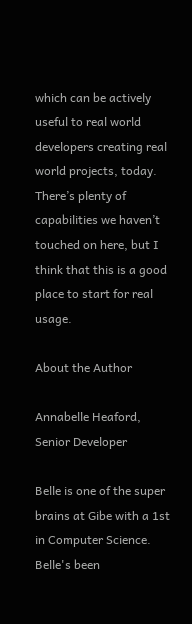which can be actively useful to real world developers creating real world projects, today. There’s plenty of capabilities we haven’t touched on here, but I think that this is a good place to start for real usage.

About the Author

Annabelle Heaford, Senior Developer

Belle is one of the super brains at Gibe with a 1st in Computer Science. Belle's been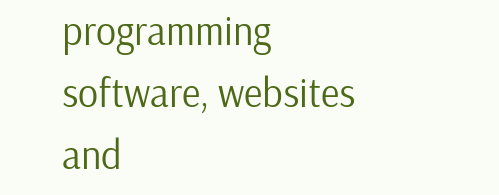programming software, websites and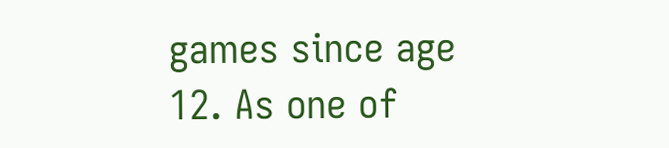games since age 12. As one of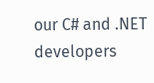our C# and .NET developers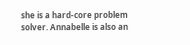she is a hard-core problem solver. Annabelle is also an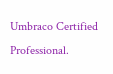Umbraco Certified Professional.